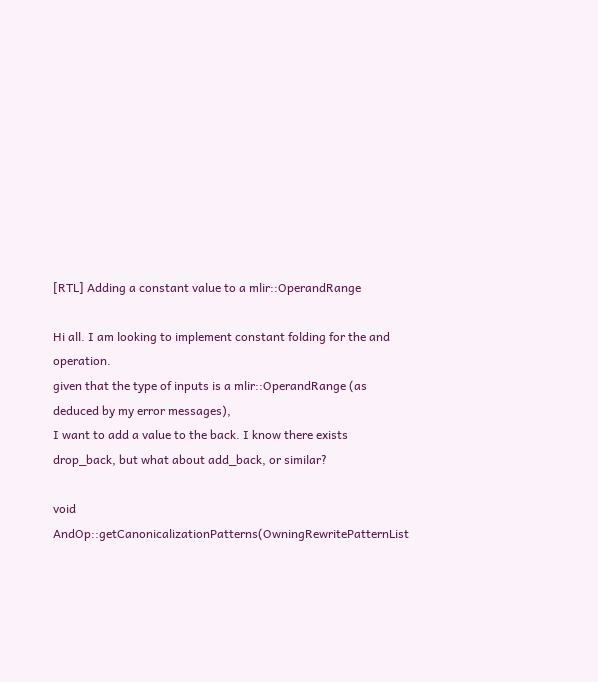[RTL] Adding a constant value to a mlir::OperandRange

Hi all. I am looking to implement constant folding for the and operation.
given that the type of inputs is a mlir::OperandRange (as deduced by my error messages),
I want to add a value to the back. I know there exists drop_back, but what about add_back, or similar?

void AndOp::getCanonicalizationPatterns(OwningRewritePatternList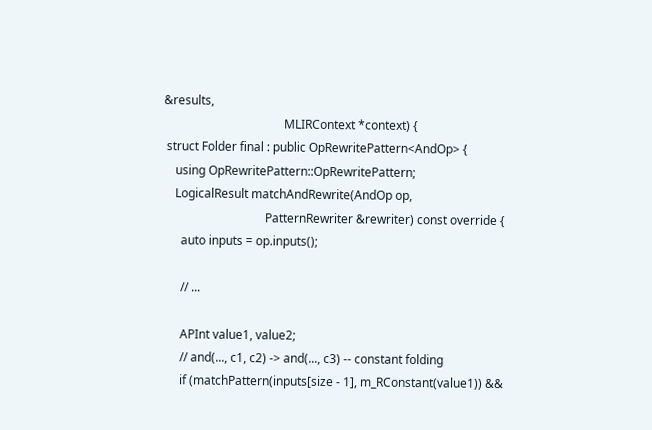&results,
                                        MLIRContext *context) {
 struct Folder final : public OpRewritePattern<AndOp> {
    using OpRewritePattern::OpRewritePattern;
    LogicalResult matchAndRewrite(AndOp op,
                                  PatternRewriter &rewriter) const override {
      auto inputs = op.inputs();

      // ...

      APInt value1, value2;
      // and(..., c1, c2) -> and(..., c3) -- constant folding
      if (matchPattern(inputs[size - 1], m_RConstant(value1)) &&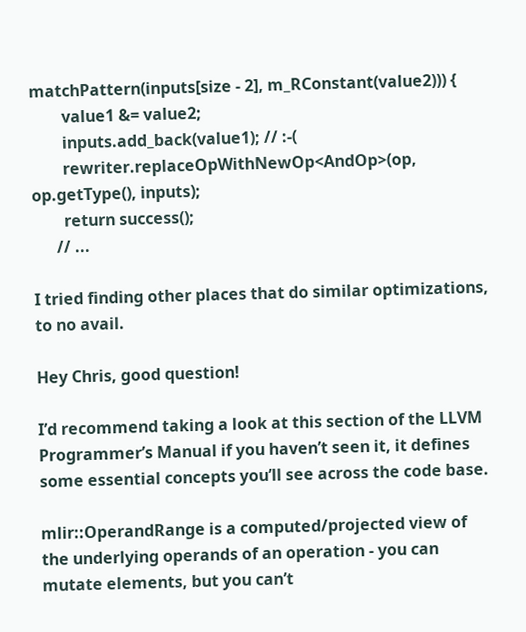matchPattern(inputs[size - 2], m_RConstant(value2))) {
        value1 &= value2;
        inputs.add_back(value1); // :-(
        rewriter.replaceOpWithNewOp<AndOp>(op, op.getType(), inputs);
        return success();
      // ...

I tried finding other places that do similar optimizations, to no avail.

Hey Chris, good question!

I’d recommend taking a look at this section of the LLVM Programmer’s Manual if you haven’t seen it, it defines some essential concepts you’ll see across the code base.

mlir::OperandRange is a computed/projected view of the underlying operands of an operation - you can mutate elements, but you can’t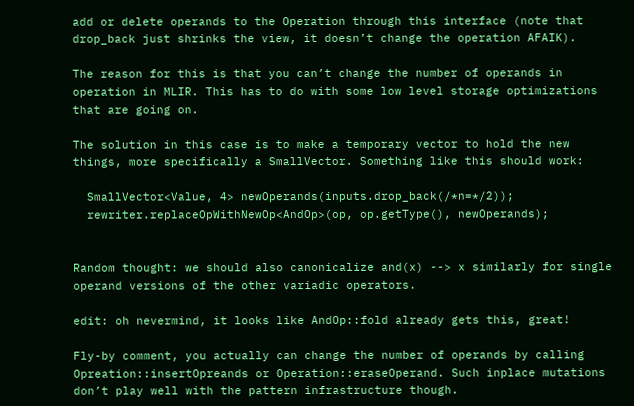add or delete operands to the Operation through this interface (note that drop_back just shrinks the view, it doesn’t change the operation AFAIK).

The reason for this is that you can’t change the number of operands in operation in MLIR. This has to do with some low level storage optimizations that are going on.

The solution in this case is to make a temporary vector to hold the new things, more specifically a SmallVector. Something like this should work:

  SmallVector<Value, 4> newOperands(inputs.drop_back(/*n=*/2));
  rewriter.replaceOpWithNewOp<AndOp>(op, op.getType(), newOperands);


Random thought: we should also canonicalize and(x) --> x similarly for single operand versions of the other variadic operators.

edit: oh nevermind, it looks like AndOp::fold already gets this, great!

Fly-by comment, you actually can change the number of operands by calling Opreation::insertOpreands or Operation::eraseOperand. Such inplace mutations don’t play well with the pattern infrastructure though.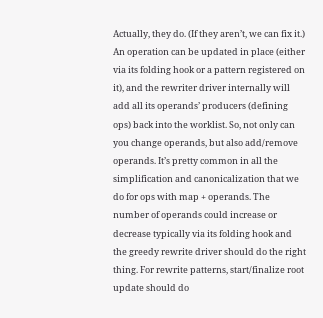Actually, they do. (If they aren’t, we can fix it.) An operation can be updated in place (either via its folding hook or a pattern registered on it), and the rewriter driver internally will add all its operands’ producers (defining ops) back into the worklist. So, not only can you change operands, but also add/remove operands. It’s pretty common in all the simplification and canonicalization that we do for ops with map + operands. The number of operands could increase or decrease typically via its folding hook and the greedy rewrite driver should do the right thing. For rewrite patterns, start/finalize root update should do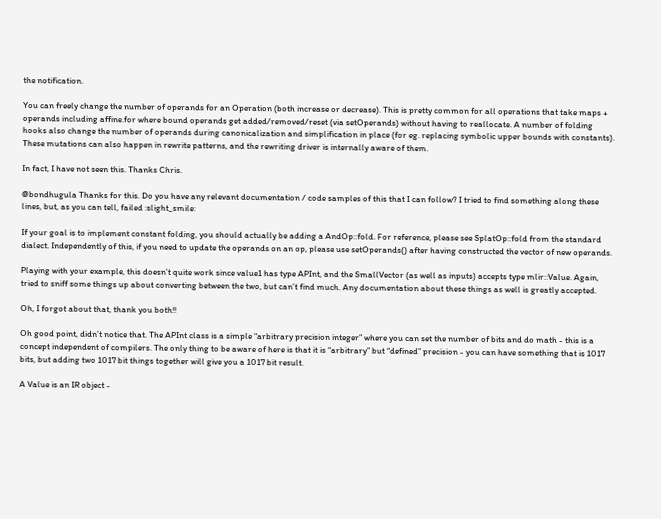the notification.

You can freely change the number of operands for an Operation (both increase or decrease). This is pretty common for all operations that take maps + operands including affine.for where bound operands get added/removed/reset (via setOperands) without having to reallocate. A number of folding hooks also change the number of operands during canonicalization and simplification in place (for eg. replacing symbolic upper bounds with constants). These mutations can also happen in rewrite patterns, and the rewriting driver is internally aware of them.

In fact, I have not seen this. Thanks Chris.

@bondhugula Thanks for this. Do you have any relevant documentation / code samples of this that I can follow? I tried to find something along these lines, but, as you can tell, failed :slight_smile:

If your goal is to implement constant folding, you should actually be adding a AndOp::fold. For reference, please see SplatOp::fold from the standard dialect. Independently of this, if you need to update the operands on an op, please use setOperands() after having constructed the vector of new operands.

Playing with your example, this doesn’t quite work since value1 has type APInt, and the SmallVector (as well as inputs) accepts type mlir::Value. Again, tried to sniff some things up about converting between the two, but can’t find much. Any documentation about these things as well is greatly accepted.

Oh, I forgot about that, thank you both!!

Oh good point, didn’t notice that. The APInt class is a simple “arbitrary precision integer” where you can set the number of bits and do math - this is a concept independent of compilers. The only thing to be aware of here is that it is “arbitrary” but “defined” precision - you can have something that is 1017 bits, but adding two 1017 bit things together will give you a 1017 bit result.

A Value is an IR object -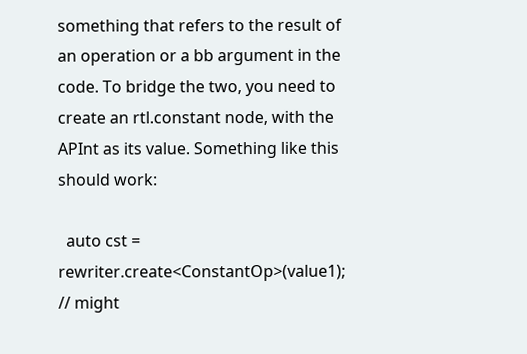something that refers to the result of an operation or a bb argument in the code. To bridge the two, you need to create an rtl.constant node, with the APInt as its value. Something like this should work:

  auto cst = rewriter.create<ConstantOp>(value1);  // might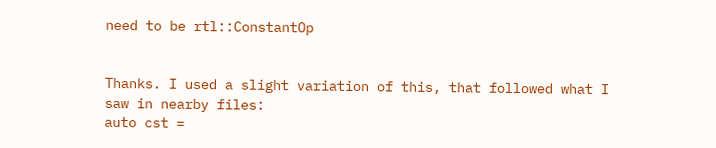need to be rtl::ConstantOp


Thanks. I used a slight variation of this, that followed what I saw in nearby files:
auto cst =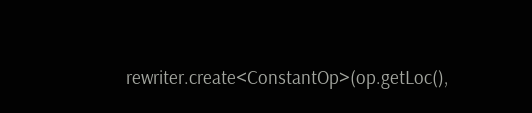rewriter.create<ConstantOp>(op.getLoc(),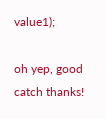value1);

oh yep, good catch thanks!